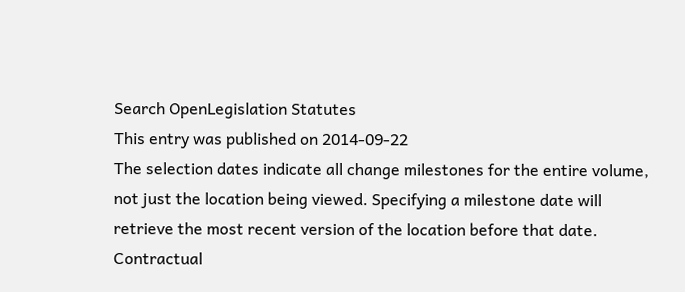Search OpenLegislation Statutes
This entry was published on 2014-09-22
The selection dates indicate all change milestones for the entire volume, not just the location being viewed. Specifying a milestone date will retrieve the most recent version of the location before that date.
Contractual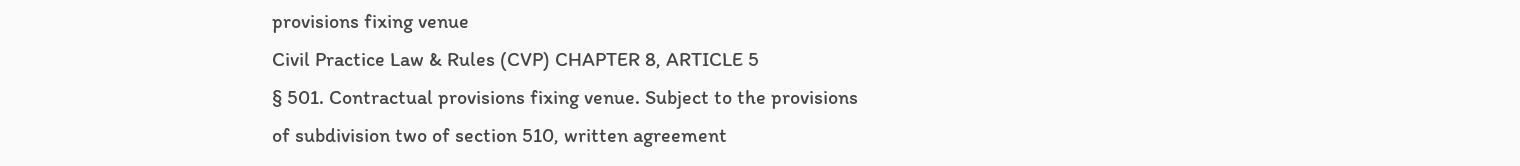provisions fixing venue
Civil Practice Law & Rules (CVP) CHAPTER 8, ARTICLE 5
§ 501. Contractual provisions fixing venue. Subject to the provisions
of subdivision two of section 510, written agreement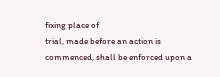fixing place of
trial, made before an action is commenced, shall be enforced upon a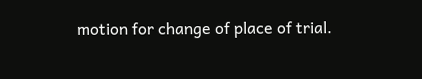motion for change of place of trial.